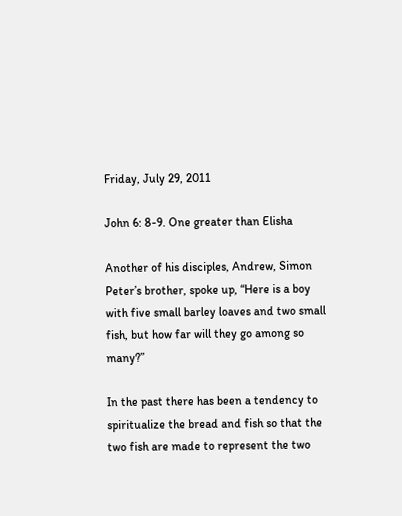Friday, July 29, 2011

John 6: 8-9. One greater than Elisha

Another of his disciples, Andrew, Simon Peter’s brother, spoke up, “Here is a boy with five small barley loaves and two small fish, but how far will they go among so many?”

In the past there has been a tendency to spiritualize the bread and fish so that the two fish are made to represent the two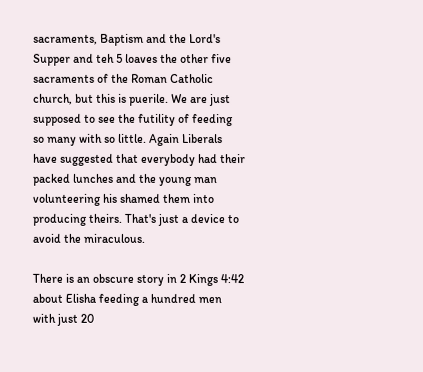sacraments, Baptism and the Lord's Supper and teh 5 loaves the other five sacraments of the Roman Catholic church, but this is puerile. We are just supposed to see the futility of feeding so many with so little. Again Liberals have suggested that everybody had their packed lunches and the young man volunteering his shamed them into producing theirs. That's just a device to avoid the miraculous.

There is an obscure story in 2 Kings 4:42 about Elisha feeding a hundred men with just 20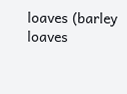loaves (barley loaves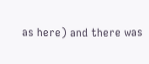as here) and there was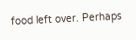food left over. Perhaps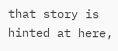that story is hinted at here,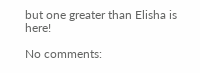but one greater than Elisha is here!

No comments: